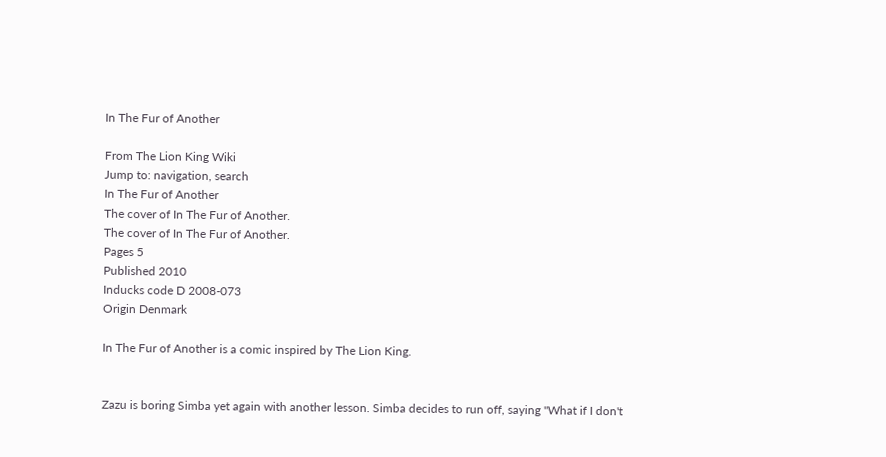In The Fur of Another

From The Lion King Wiki
Jump to: navigation, search
In The Fur of Another
The cover of In The Fur of Another.
The cover of In The Fur of Another.
Pages 5
Published 2010
Inducks code D 2008-073
Origin Denmark

In The Fur of Another is a comic inspired by The Lion King.


Zazu is boring Simba yet again with another lesson. Simba decides to run off, saying "What if I don't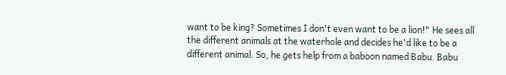want to be king? Sometimes I don't even want to be a lion!" He sees all the different animals at the waterhole and decides he'd like to be a different animal. So, he gets help from a baboon named Babu. Babu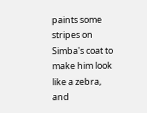paints some stripes on Simba's coat to make him look like a zebra, and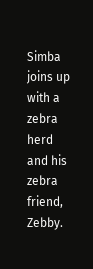Simba joins up with a zebra herd and his zebra friend, Zebby.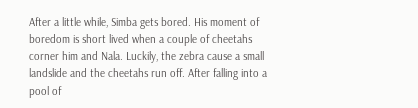After a little while, Simba gets bored. His moment of boredom is short lived when a couple of cheetahs corner him and Nala. Luckily, the zebra cause a small landslide and the cheetahs run off. After falling into a pool of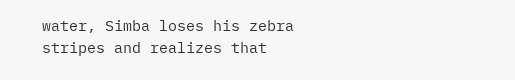water, Simba loses his zebra stripes and realizes that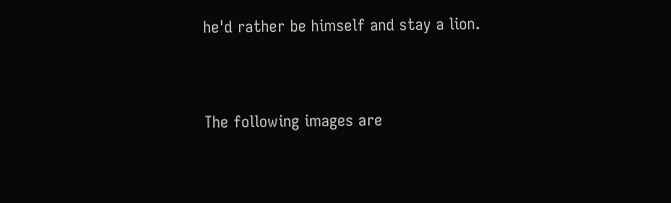he'd rather be himself and stay a lion.


The following images are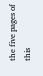the five pages of this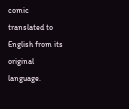comic translated to English from its original language.